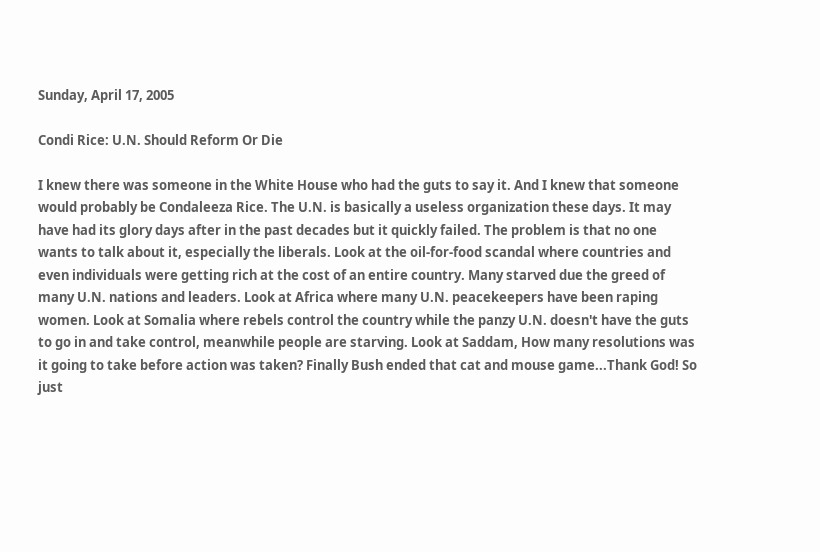Sunday, April 17, 2005

Condi Rice: U.N. Should Reform Or Die

I knew there was someone in the White House who had the guts to say it. And I knew that someone would probably be Condaleeza Rice. The U.N. is basically a useless organization these days. It may have had its glory days after in the past decades but it quickly failed. The problem is that no one wants to talk about it, especially the liberals. Look at the oil-for-food scandal where countries and even individuals were getting rich at the cost of an entire country. Many starved due the greed of many U.N. nations and leaders. Look at Africa where many U.N. peacekeepers have been raping women. Look at Somalia where rebels control the country while the panzy U.N. doesn't have the guts to go in and take control, meanwhile people are starving. Look at Saddam, How many resolutions was it going to take before action was taken? Finally Bush ended that cat and mouse game...Thank God! So just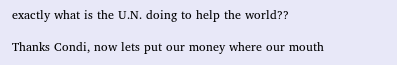exactly what is the U.N. doing to help the world??

Thanks Condi, now lets put our money where our mouth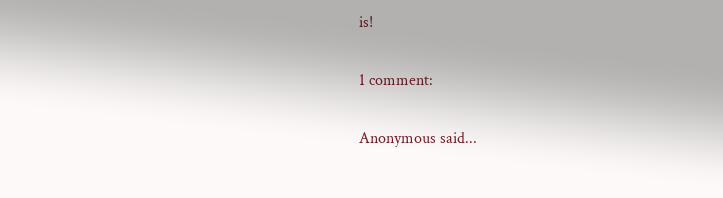is!

1 comment:

Anonymous said...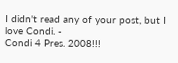I didn't read any of your post, but I love Condi. -
Condi 4 Pres. 2008!!!